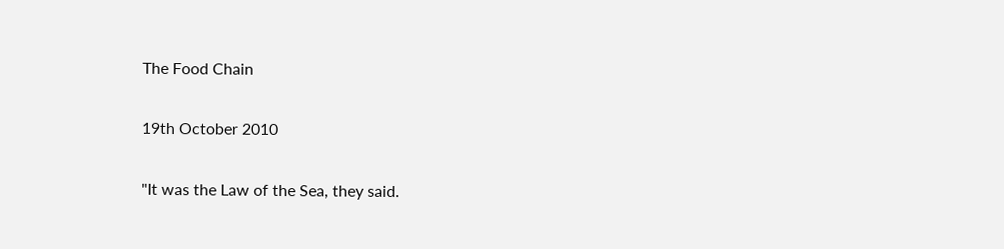The Food Chain

19th October 2010

"It was the Law of the Sea, they said.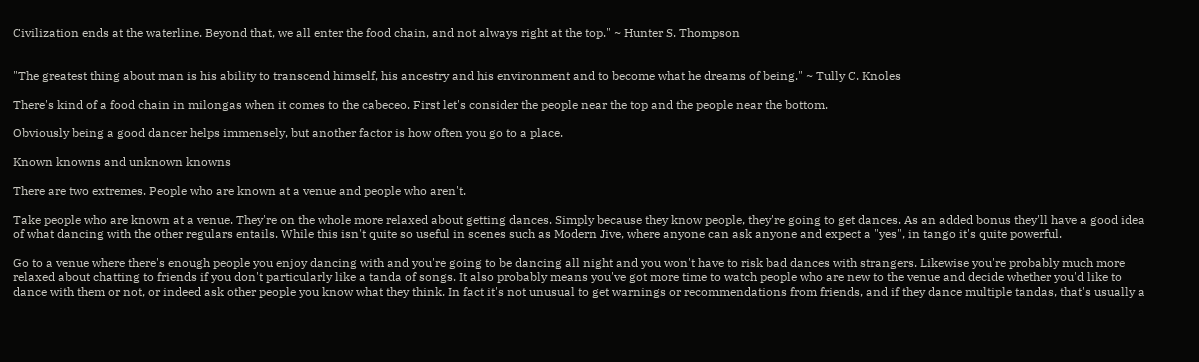Civilization ends at the waterline. Beyond that, we all enter the food chain, and not always right at the top." ~ Hunter S. Thompson


"The greatest thing about man is his ability to transcend himself, his ancestry and his environment and to become what he dreams of being." ~ Tully C. Knoles

There's kind of a food chain in milongas when it comes to the cabeceo. First let's consider the people near the top and the people near the bottom.

Obviously being a good dancer helps immensely, but another factor is how often you go to a place.

Known knowns and unknown knowns

There are two extremes. People who are known at a venue and people who aren't.

Take people who are known at a venue. They're on the whole more relaxed about getting dances. Simply because they know people, they're going to get dances. As an added bonus they'll have a good idea of what dancing with the other regulars entails. While this isn't quite so useful in scenes such as Modern Jive, where anyone can ask anyone and expect a "yes", in tango it's quite powerful.

Go to a venue where there's enough people you enjoy dancing with and you're going to be dancing all night and you won't have to risk bad dances with strangers. Likewise you're probably much more relaxed about chatting to friends if you don't particularly like a tanda of songs. It also probably means you've got more time to watch people who are new to the venue and decide whether you'd like to dance with them or not, or indeed ask other people you know what they think. In fact it's not unusual to get warnings or recommendations from friends, and if they dance multiple tandas, that's usually a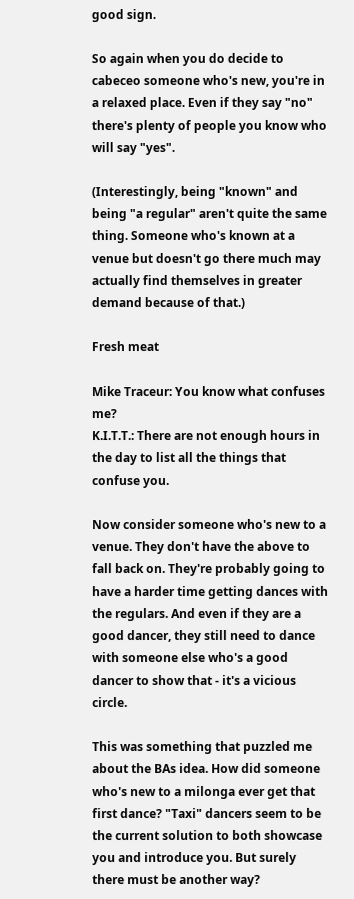good sign.

So again when you do decide to cabeceo someone who's new, you're in a relaxed place. Even if they say "no" there's plenty of people you know who will say "yes".

(Interestingly, being "known" and being "a regular" aren't quite the same thing. Someone who's known at a venue but doesn't go there much may actually find themselves in greater demand because of that.)

Fresh meat

Mike Traceur: You know what confuses me?
K.I.T.T.: There are not enough hours in the day to list all the things that confuse you.

Now consider someone who's new to a venue. They don't have the above to fall back on. They're probably going to have a harder time getting dances with the regulars. And even if they are a good dancer, they still need to dance with someone else who's a good dancer to show that - it's a vicious circle.

This was something that puzzled me about the BAs idea. How did someone who's new to a milonga ever get that first dance? "Taxi" dancers seem to be the current solution to both showcase you and introduce you. But surely there must be another way?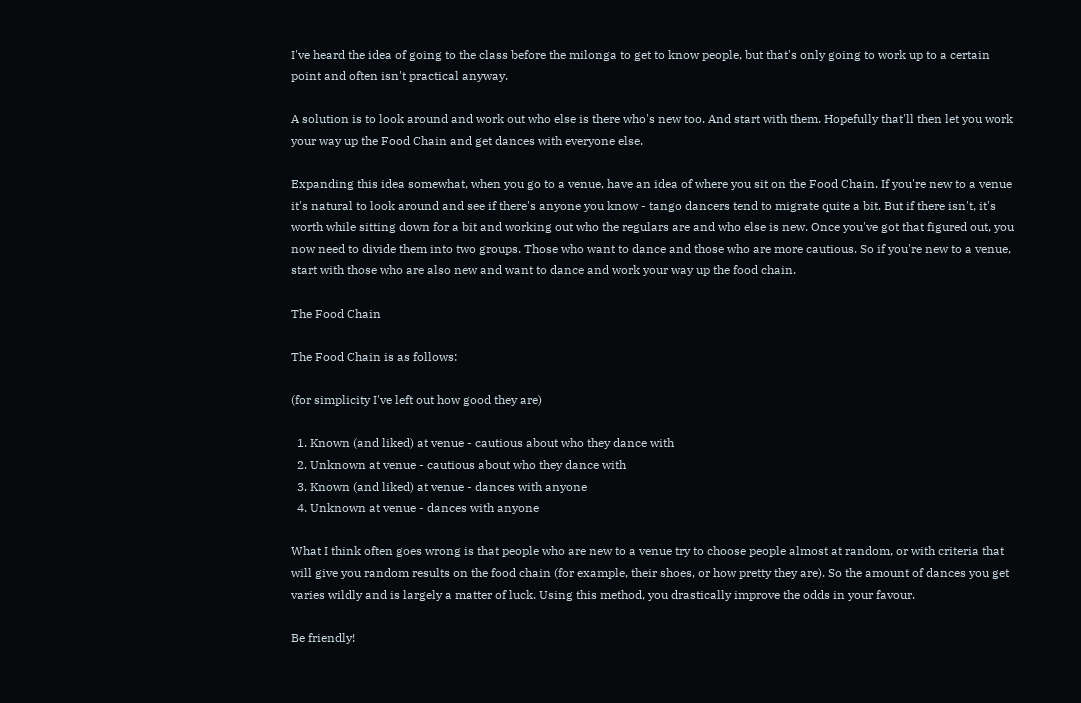I've heard the idea of going to the class before the milonga to get to know people, but that's only going to work up to a certain point and often isn't practical anyway.

A solution is to look around and work out who else is there who's new too. And start with them. Hopefully that'll then let you work your way up the Food Chain and get dances with everyone else.

Expanding this idea somewhat, when you go to a venue, have an idea of where you sit on the Food Chain. If you're new to a venue it's natural to look around and see if there's anyone you know - tango dancers tend to migrate quite a bit. But if there isn't, it's worth while sitting down for a bit and working out who the regulars are and who else is new. Once you've got that figured out, you now need to divide them into two groups. Those who want to dance and those who are more cautious. So if you're new to a venue, start with those who are also new and want to dance and work your way up the food chain.

The Food Chain

The Food Chain is as follows:

(for simplicity I've left out how good they are)

  1. Known (and liked) at venue - cautious about who they dance with
  2. Unknown at venue - cautious about who they dance with
  3. Known (and liked) at venue - dances with anyone
  4. Unknown at venue - dances with anyone

What I think often goes wrong is that people who are new to a venue try to choose people almost at random, or with criteria that will give you random results on the food chain (for example, their shoes, or how pretty they are). So the amount of dances you get varies wildly and is largely a matter of luck. Using this method, you drastically improve the odds in your favour.

Be friendly!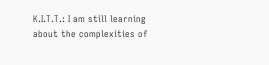K.I.T.T.: I am still learning about the complexities of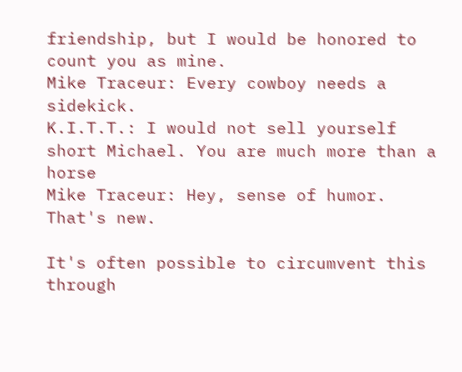friendship, but I would be honored to count you as mine.
Mike Traceur: Every cowboy needs a sidekick.
K.I.T.T.: I would not sell yourself short Michael. You are much more than a horse
Mike Traceur: Hey, sense of humor. That's new.

It's often possible to circumvent this through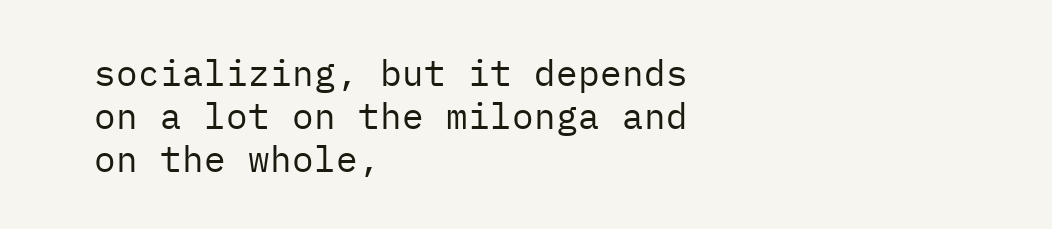socializing, but it depends on a lot on the milonga and on the whole,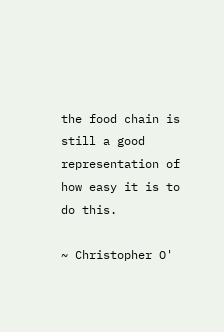the food chain is still a good representation of how easy it is to do this.

~ Christopher O'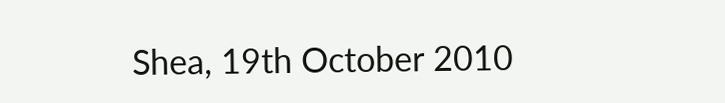Shea, 19th October 2010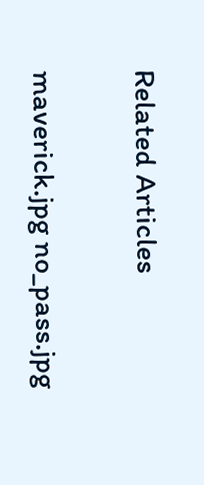Related Articles

maverick.jpg no_pass.jpg